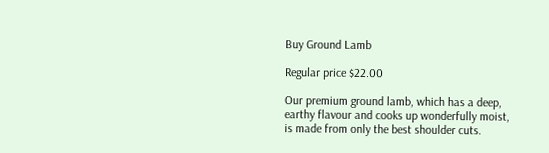Buy Ground Lamb

Regular price $22.00

Our premium ground lamb, which has a deep, earthy flavour and cooks up wonderfully moist, is made from only the best shoulder cuts.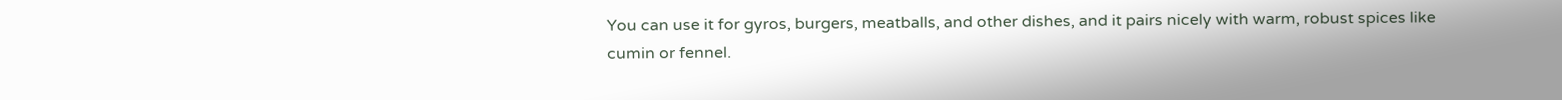You can use it for gyros, burgers, meatballs, and other dishes, and it pairs nicely with warm, robust spices like cumin or fennel.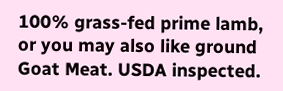100% grass-fed prime lamb, or you may also like ground Goat Meat. USDA inspected.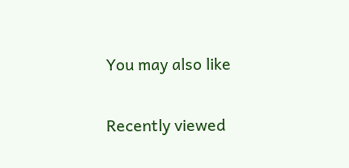You may also like

Recently viewed